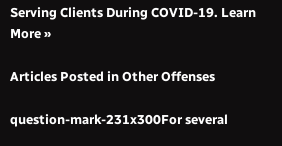Serving Clients During COVID-19. Learn More »

Articles Posted in Other Offenses

question-mark-231x300For several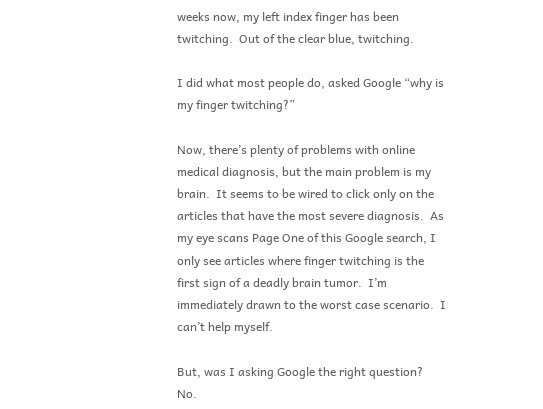weeks now, my left index finger has been twitching.  Out of the clear blue, twitching.

I did what most people do, asked Google “why is my finger twitching?”

Now, there’s plenty of problems with online medical diagnosis, but the main problem is my brain.  It seems to be wired to click only on the articles that have the most severe diagnosis.  As my eye scans Page One of this Google search, I only see articles where finger twitching is the first sign of a deadly brain tumor.  I’m immediately drawn to the worst case scenario.  I can’t help myself.

But, was I asking Google the right question?  No.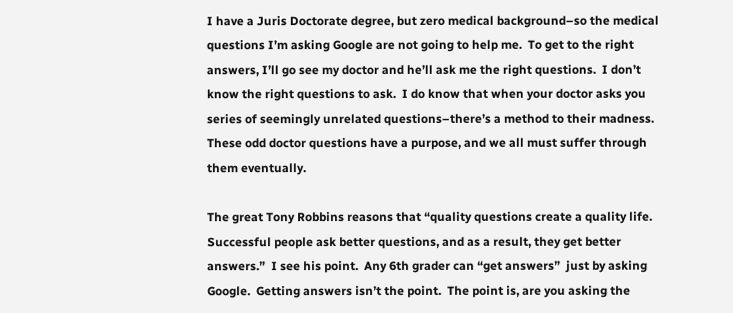I have a Juris Doctorate degree, but zero medical background–so the medical questions I’m asking Google are not going to help me.  To get to the right answers, I’ll go see my doctor and he’ll ask me the right questions.  I don’t know the right questions to ask.  I do know that when your doctor asks you series of seemingly unrelated questions–there’s a method to their madness.  These odd doctor questions have a purpose, and we all must suffer through them eventually.

The great Tony Robbins reasons that “quality questions create a quality life.  Successful people ask better questions, and as a result, they get better answers.”  I see his point.  Any 6th grader can “get answers”  just by asking Google.  Getting answers isn’t the point.  The point is, are you asking the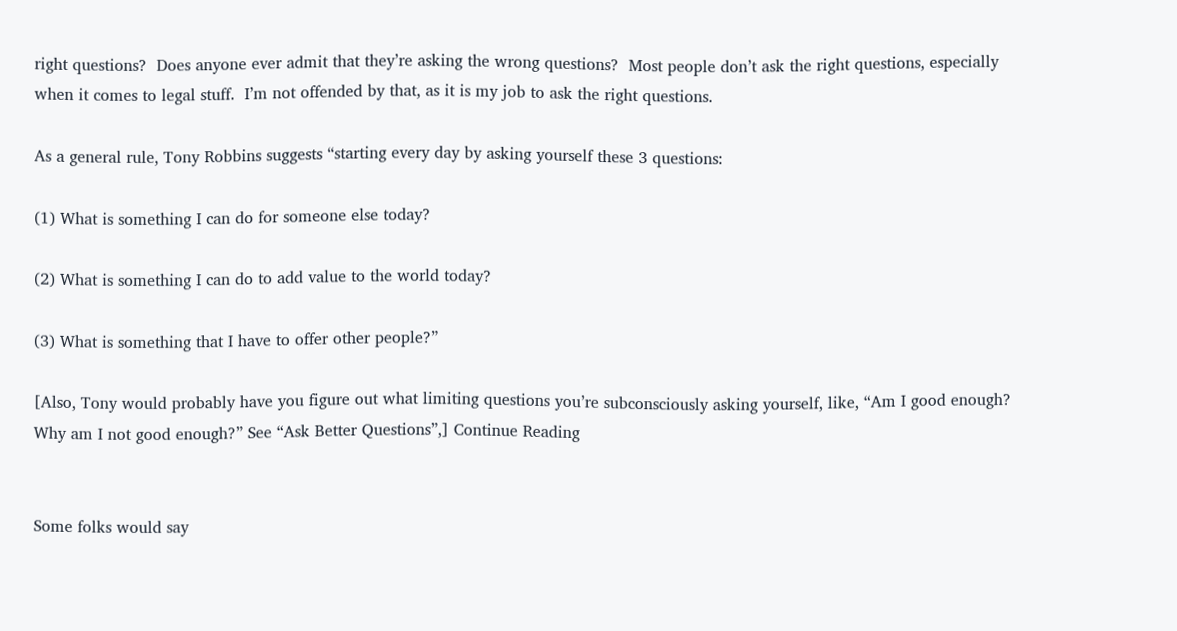right questions?  Does anyone ever admit that they’re asking the wrong questions?  Most people don’t ask the right questions, especially when it comes to legal stuff.  I’m not offended by that, as it is my job to ask the right questions.

As a general rule, Tony Robbins suggests “starting every day by asking yourself these 3 questions:

(1) What is something I can do for someone else today?

(2) What is something I can do to add value to the world today?

(3) What is something that I have to offer other people?”

[Also, Tony would probably have you figure out what limiting questions you’re subconsciously asking yourself, like, “Am I good enough?  Why am I not good enough?” See “Ask Better Questions”,] Continue Reading


Some folks would say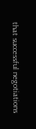that successful negotiations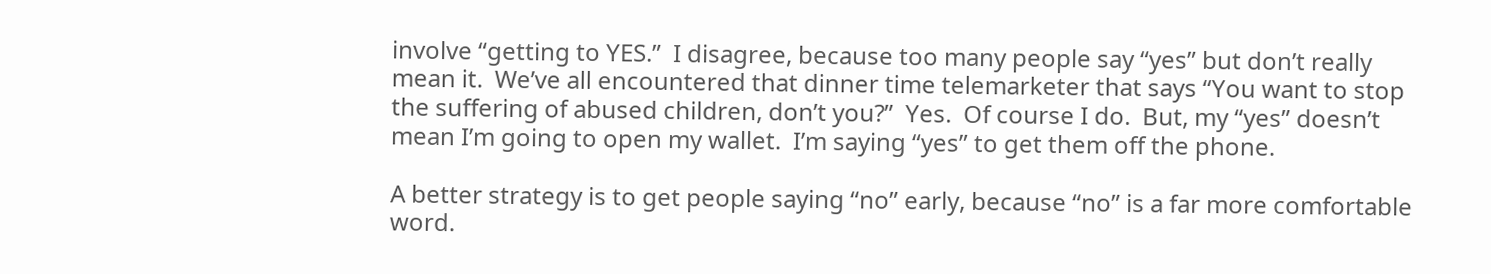involve “getting to YES.”  I disagree, because too many people say “yes” but don’t really mean it.  We’ve all encountered that dinner time telemarketer that says “You want to stop the suffering of abused children, don’t you?”  Yes.  Of course I do.  But, my “yes” doesn’t mean I’m going to open my wallet.  I’m saying “yes” to get them off the phone.

A better strategy is to get people saying “no” early, because “no” is a far more comfortable word.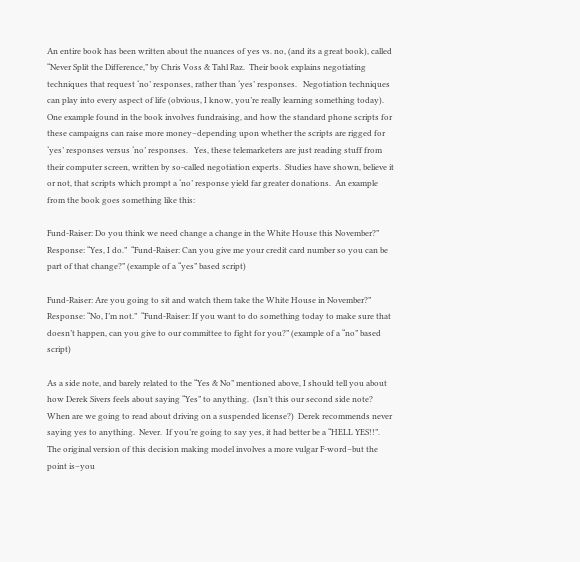An entire book has been written about the nuances of yes vs. no, (and its a great book), called  “Never Split the Difference,” by Chris Voss & Tahl Raz.  Their book explains negotiating techniques that request ‘no’ responses, rather than ‘yes’ responses.   Negotiation techniques can play into every aspect of life (obvious, I know, you’re really learning something today).  One example found in the book involves fundraising, and how the standard phone scripts for these campaigns can raise more money–depending upon whether the scripts are rigged for ‘yes’ responses versus ‘no’ responses.   Yes, these telemarketers are just reading stuff from their computer screen, written by so-called negotiation experts.  Studies have shown, believe it or not, that scripts which prompt a ‘no’ response yield far greater donations.  An example from the book goes something like this:

Fund-Raiser: Do you think we need change a change in the White House this November?”  Response: “Yes, I do.”  “Fund-Raiser: Can you give me your credit card number so you can be part of that change?” (example of a “yes” based script)

Fund-Raiser: Are you going to sit and watch them take the White House in November?”  Response: “No, I’m not.”  “Fund-Raiser: If you want to do something today to make sure that doesn’t happen, can you give to our committee to fight for you?” (example of a “no” based script)

As a side note, and barely related to the “Yes & No” mentioned above, I should tell you about how Derek Sivers feels about saying “Yes” to anything.  (Isn’t this our second side note?  When are we going to read about driving on a suspended license?)  Derek recommends never saying yes to anything.  Never.  If you’re going to say yes, it had better be a “HELL YES!!”.  The original version of this decision making model involves a more vulgar F-word–but the point is–you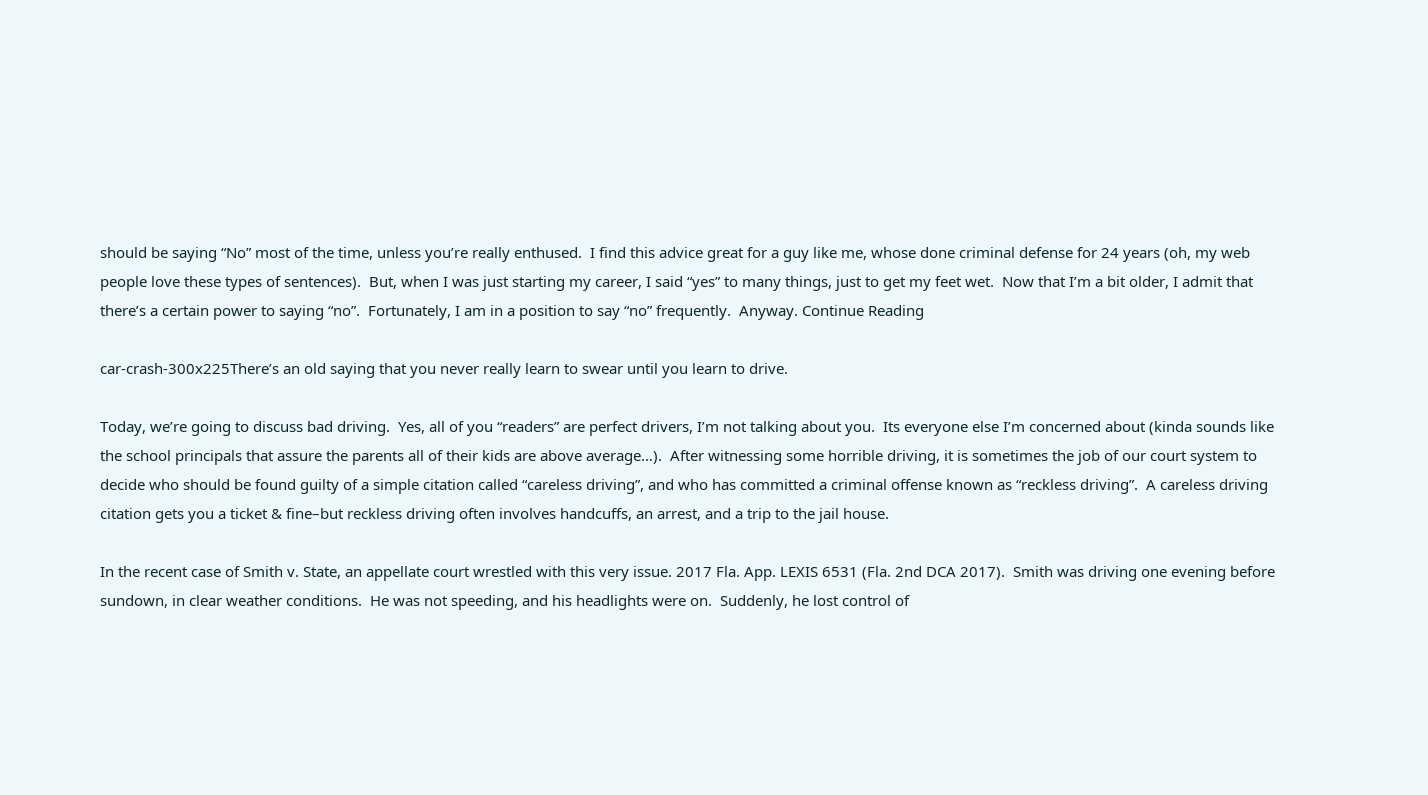should be saying “No” most of the time, unless you’re really enthused.  I find this advice great for a guy like me, whose done criminal defense for 24 years (oh, my web people love these types of sentences).  But, when I was just starting my career, I said “yes” to many things, just to get my feet wet.  Now that I’m a bit older, I admit that there’s a certain power to saying “no”.  Fortunately, I am in a position to say “no” frequently.  Anyway. Continue Reading

car-crash-300x225There’s an old saying that you never really learn to swear until you learn to drive.

Today, we’re going to discuss bad driving.  Yes, all of you “readers” are perfect drivers, I’m not talking about you.  Its everyone else I’m concerned about (kinda sounds like the school principals that assure the parents all of their kids are above average…).  After witnessing some horrible driving, it is sometimes the job of our court system to decide who should be found guilty of a simple citation called “careless driving”, and who has committed a criminal offense known as “reckless driving”.  A careless driving citation gets you a ticket & fine–but reckless driving often involves handcuffs, an arrest, and a trip to the jail house.

In the recent case of Smith v. State, an appellate court wrestled with this very issue. 2017 Fla. App. LEXIS 6531 (Fla. 2nd DCA 2017).  Smith was driving one evening before sundown, in clear weather conditions.  He was not speeding, and his headlights were on.  Suddenly, he lost control of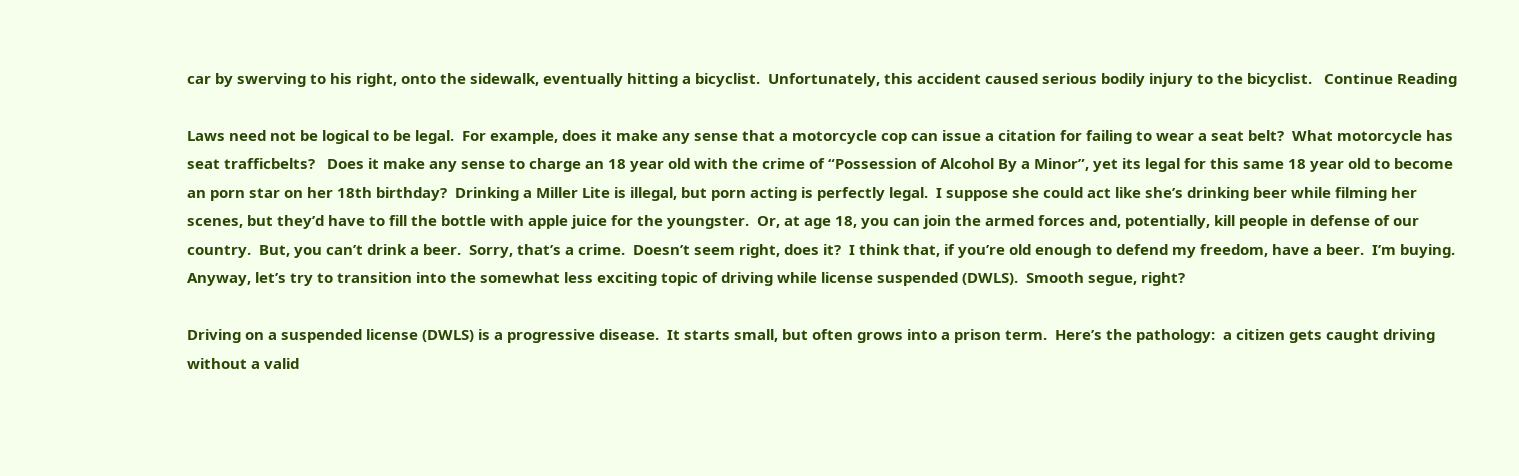car by swerving to his right, onto the sidewalk, eventually hitting a bicyclist.  Unfortunately, this accident caused serious bodily injury to the bicyclist.   Continue Reading

Laws need not be logical to be legal.  For example, does it make any sense that a motorcycle cop can issue a citation for failing to wear a seat belt?  What motorcycle has seat trafficbelts?   Does it make any sense to charge an 18 year old with the crime of “Possession of Alcohol By a Minor”, yet its legal for this same 18 year old to become an porn star on her 18th birthday?  Drinking a Miller Lite is illegal, but porn acting is perfectly legal.  I suppose she could act like she’s drinking beer while filming her scenes, but they’d have to fill the bottle with apple juice for the youngster.  Or, at age 18, you can join the armed forces and, potentially, kill people in defense of our country.  But, you can’t drink a beer.  Sorry, that’s a crime.  Doesn’t seem right, does it?  I think that, if you’re old enough to defend my freedom, have a beer.  I’m buying.  Anyway, let’s try to transition into the somewhat less exciting topic of driving while license suspended (DWLS).  Smooth segue, right?

Driving on a suspended license (DWLS) is a progressive disease.  It starts small, but often grows into a prison term.  Here’s the pathology:  a citizen gets caught driving without a valid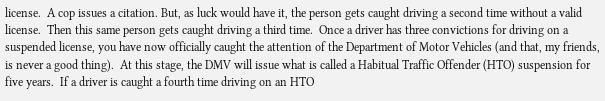license.  A cop issues a citation. But, as luck would have it, the person gets caught driving a second time without a valid license.  Then this same person gets caught driving a third time.  Once a driver has three convictions for driving on a suspended license, you have now officially caught the attention of the Department of Motor Vehicles (and that, my friends, is never a good thing).  At this stage, the DMV will issue what is called a Habitual Traffic Offender (HTO) suspension for five years.  If a driver is caught a fourth time driving on an HTO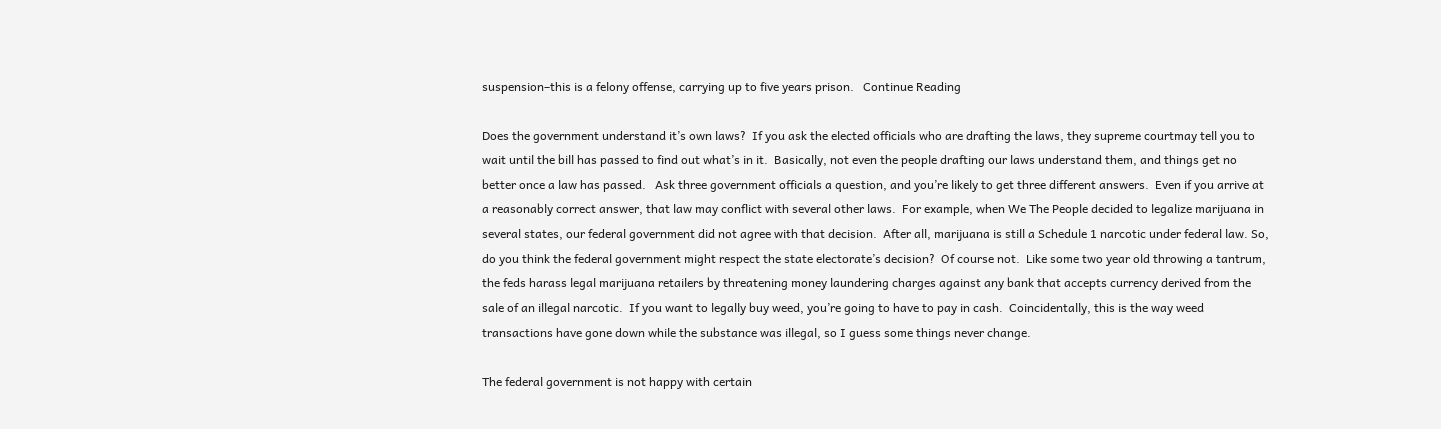suspension–this is a felony offense, carrying up to five years prison.   Continue Reading

Does the government understand it’s own laws?  If you ask the elected officials who are drafting the laws, they supreme courtmay tell you to wait until the bill has passed to find out what’s in it.  Basically, not even the people drafting our laws understand them, and things get no better once a law has passed.   Ask three government officials a question, and you’re likely to get three different answers.  Even if you arrive at a reasonably correct answer, that law may conflict with several other laws.  For example, when We The People decided to legalize marijuana in several states, our federal government did not agree with that decision.  After all, marijuana is still a Schedule 1 narcotic under federal law. So, do you think the federal government might respect the state electorate’s decision?  Of course not.  Like some two year old throwing a tantrum, the feds harass legal marijuana retailers by threatening money laundering charges against any bank that accepts currency derived from the sale of an illegal narcotic.  If you want to legally buy weed, you’re going to have to pay in cash.  Coincidentally, this is the way weed transactions have gone down while the substance was illegal, so I guess some things never change.

The federal government is not happy with certain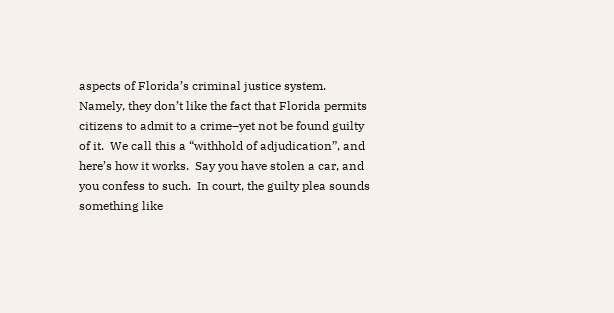aspects of Florida’s criminal justice system.  Namely, they don’t like the fact that Florida permits citizens to admit to a crime–yet not be found guilty of it.  We call this a “withhold of adjudication”, and here’s how it works.  Say you have stolen a car, and you confess to such.  In court, the guilty plea sounds something like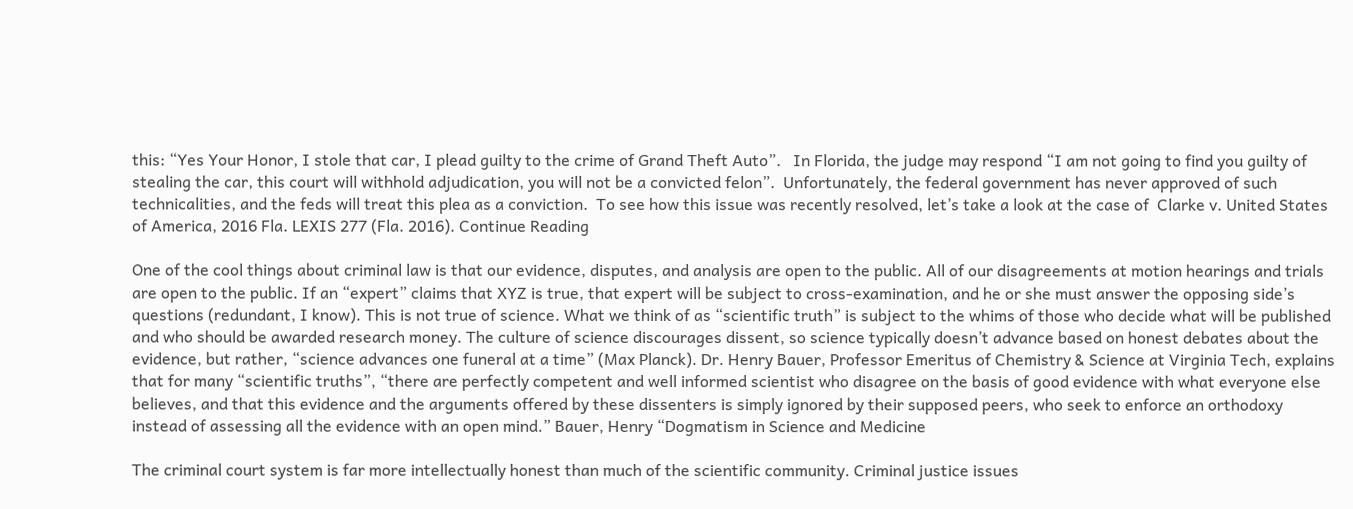this: “Yes Your Honor, I stole that car, I plead guilty to the crime of Grand Theft Auto”.   In Florida, the judge may respond “I am not going to find you guilty of stealing the car, this court will withhold adjudication, you will not be a convicted felon”.  Unfortunately, the federal government has never approved of such technicalities, and the feds will treat this plea as a conviction.  To see how this issue was recently resolved, let’s take a look at the case of  Clarke v. United States of America, 2016 Fla. LEXIS 277 (Fla. 2016). Continue Reading

One of the cool things about criminal law is that our evidence, disputes, and analysis are open to the public. All of our disagreements at motion hearings and trials are open to the public. If an “expert” claims that XYZ is true, that expert will be subject to cross-examination, and he or she must answer the opposing side’s questions (redundant, I know). This is not true of science. What we think of as “scientific truth” is subject to the whims of those who decide what will be published and who should be awarded research money. The culture of science discourages dissent, so science typically doesn’t advance based on honest debates about the evidence, but rather, “science advances one funeral at a time” (Max Planck). Dr. Henry Bauer, Professor Emeritus of Chemistry & Science at Virginia Tech, explains that for many “scientific truths”, “there are perfectly competent and well informed scientist who disagree on the basis of good evidence with what everyone else believes, and that this evidence and the arguments offered by these dissenters is simply ignored by their supposed peers, who seek to enforce an orthodoxy instead of assessing all the evidence with an open mind.” Bauer, Henry “Dogmatism in Science and Medicine

The criminal court system is far more intellectually honest than much of the scientific community. Criminal justice issues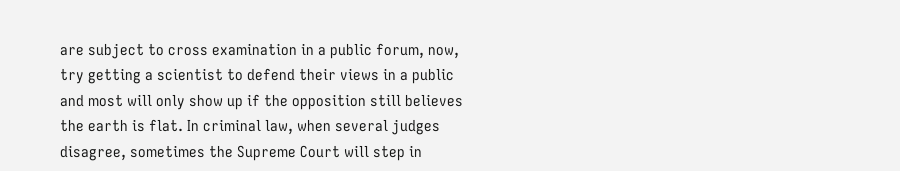are subject to cross examination in a public forum, now, try getting a scientist to defend their views in a public and most will only show up if the opposition still believes the earth is flat. In criminal law, when several judges disagree, sometimes the Supreme Court will step in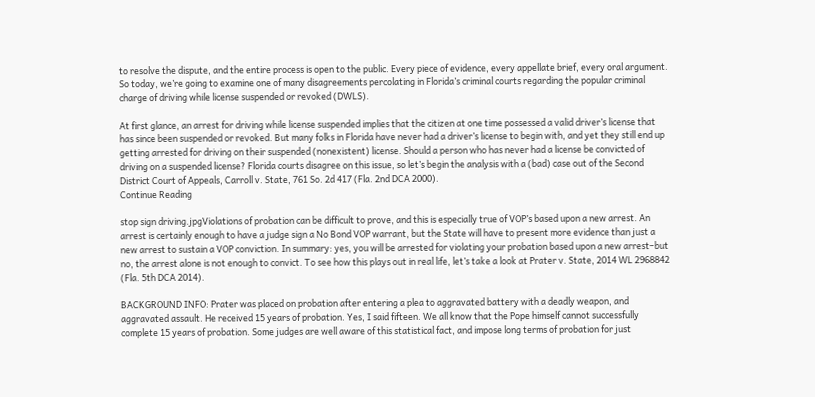to resolve the dispute, and the entire process is open to the public. Every piece of evidence, every appellate brief, every oral argument. So today, we’re going to examine one of many disagreements percolating in Florida’s criminal courts regarding the popular criminal charge of driving while license suspended or revoked (DWLS).

At first glance, an arrest for driving while license suspended implies that the citizen at one time possessed a valid driver’s license that has since been suspended or revoked. But many folks in Florida have never had a driver’s license to begin with, and yet they still end up getting arrested for driving on their suspended (nonexistent) license. Should a person who has never had a license be convicted of driving on a suspended license? Florida courts disagree on this issue, so let’s begin the analysis with a (bad) case out of the Second District Court of Appeals, Carroll v. State, 761 So. 2d 417 (Fla. 2nd DCA 2000).
Continue Reading

stop sign driving.jpgViolations of probation can be difficult to prove, and this is especially true of VOP’s based upon a new arrest. An arrest is certainly enough to have a judge sign a No Bond VOP warrant, but the State will have to present more evidence than just a new arrest to sustain a VOP conviction. In summary: yes, you will be arrested for violating your probation based upon a new arrest–but no, the arrest alone is not enough to convict. To see how this plays out in real life, let’s take a look at Prater v. State, 2014 WL 2968842 (Fla. 5th DCA 2014).

BACKGROUND INFO: Prater was placed on probation after entering a plea to aggravated battery with a deadly weapon, and aggravated assault. He received 15 years of probation. Yes, I said fifteen. We all know that the Pope himself cannot successfully complete 15 years of probation. Some judges are well aware of this statistical fact, and impose long terms of probation for just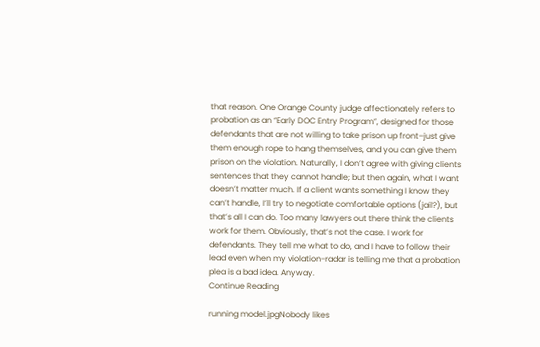that reason. One Orange County judge affectionately refers to probation as an “Early DOC Entry Program”, designed for those defendants that are not willing to take prison up front–just give them enough rope to hang themselves, and you can give them prison on the violation. Naturally, I don’t agree with giving clients sentences that they cannot handle; but then again, what I want doesn’t matter much. If a client wants something I know they can’t handle, I’ll try to negotiate comfortable options (jail?), but that’s all I can do. Too many lawyers out there think the clients work for them. Obviously, that’s not the case. I work for defendants. They tell me what to do, and I have to follow their lead even when my violation-radar is telling me that a probation plea is a bad idea. Anyway.
Continue Reading

running model.jpgNobody likes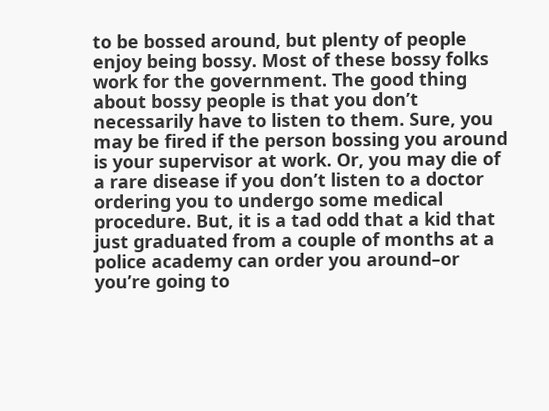to be bossed around, but plenty of people enjoy being bossy. Most of these bossy folks work for the government. The good thing about bossy people is that you don’t necessarily have to listen to them. Sure, you may be fired if the person bossing you around is your supervisor at work. Or, you may die of a rare disease if you don’t listen to a doctor ordering you to undergo some medical procedure. But, it is a tad odd that a kid that just graduated from a couple of months at a police academy can order you around–or you’re going to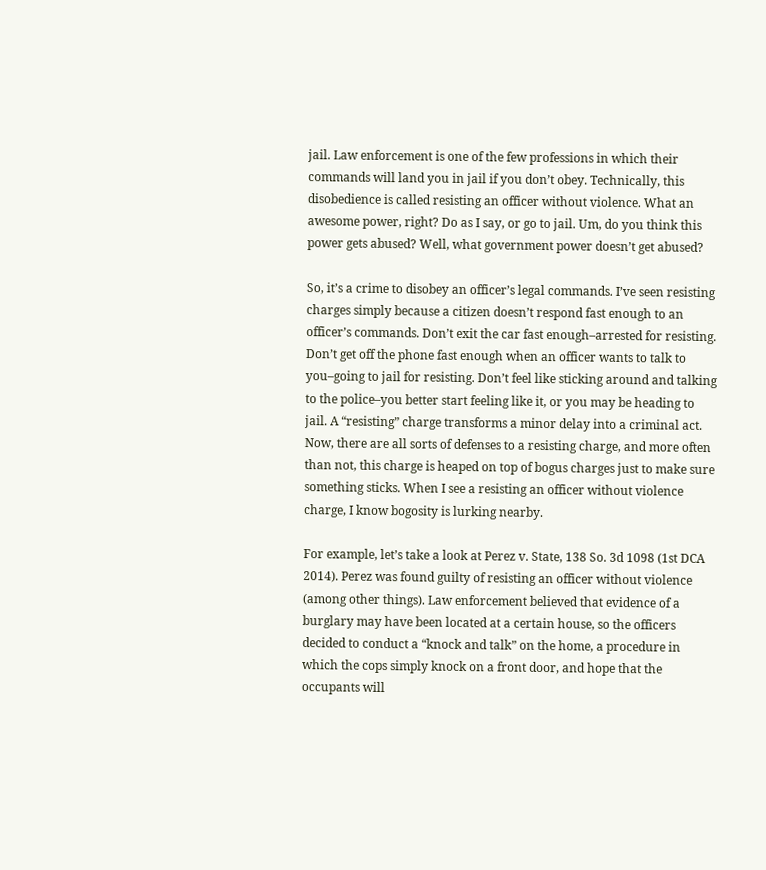jail. Law enforcement is one of the few professions in which their commands will land you in jail if you don’t obey. Technically, this disobedience is called resisting an officer without violence. What an awesome power, right? Do as I say, or go to jail. Um, do you think this power gets abused? Well, what government power doesn’t get abused?

So, it’s a crime to disobey an officer’s legal commands. I’ve seen resisting charges simply because a citizen doesn’t respond fast enough to an officer’s commands. Don’t exit the car fast enough–arrested for resisting. Don’t get off the phone fast enough when an officer wants to talk to you–going to jail for resisting. Don’t feel like sticking around and talking to the police–you better start feeling like it, or you may be heading to jail. A “resisting” charge transforms a minor delay into a criminal act. Now, there are all sorts of defenses to a resisting charge, and more often than not, this charge is heaped on top of bogus charges just to make sure something sticks. When I see a resisting an officer without violence charge, I know bogosity is lurking nearby.

For example, let’s take a look at Perez v. State, 138 So. 3d 1098 (1st DCA 2014). Perez was found guilty of resisting an officer without violence (among other things). Law enforcement believed that evidence of a burglary may have been located at a certain house, so the officers decided to conduct a “knock and talk” on the home, a procedure in which the cops simply knock on a front door, and hope that the occupants will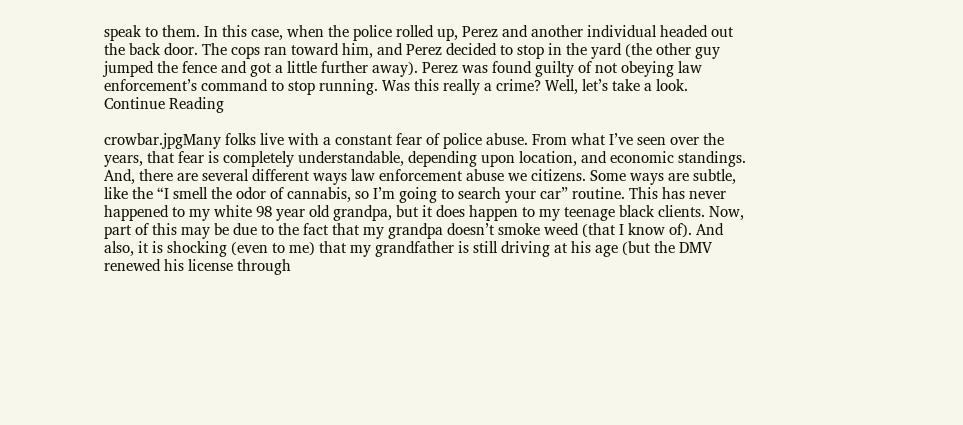speak to them. In this case, when the police rolled up, Perez and another individual headed out the back door. The cops ran toward him, and Perez decided to stop in the yard (the other guy jumped the fence and got a little further away). Perez was found guilty of not obeying law enforcement’s command to stop running. Was this really a crime? Well, let’s take a look.
Continue Reading

crowbar.jpgMany folks live with a constant fear of police abuse. From what I’ve seen over the years, that fear is completely understandable, depending upon location, and economic standings. And, there are several different ways law enforcement abuse we citizens. Some ways are subtle, like the “I smell the odor of cannabis, so I’m going to search your car” routine. This has never happened to my white 98 year old grandpa, but it does happen to my teenage black clients. Now, part of this may be due to the fact that my grandpa doesn’t smoke weed (that I know of). And also, it is shocking (even to me) that my grandfather is still driving at his age (but the DMV renewed his license through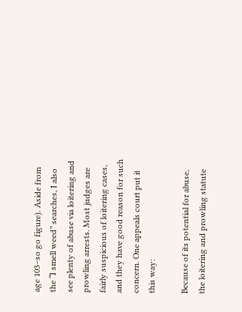age 103–so go figure). Aside from the “I smell weed” searches, I also see plenty of abuse via loitering and prowling arrests. Most judges are fairly suspicious of loitering cases, and they have good reason for such concern. One appeals court put it this way:

Because of its potential for abuse, the loitering and prowling statute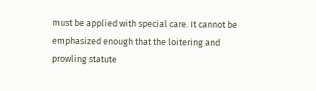must be applied with special care. It cannot be emphasized enough that the loitering and prowling statute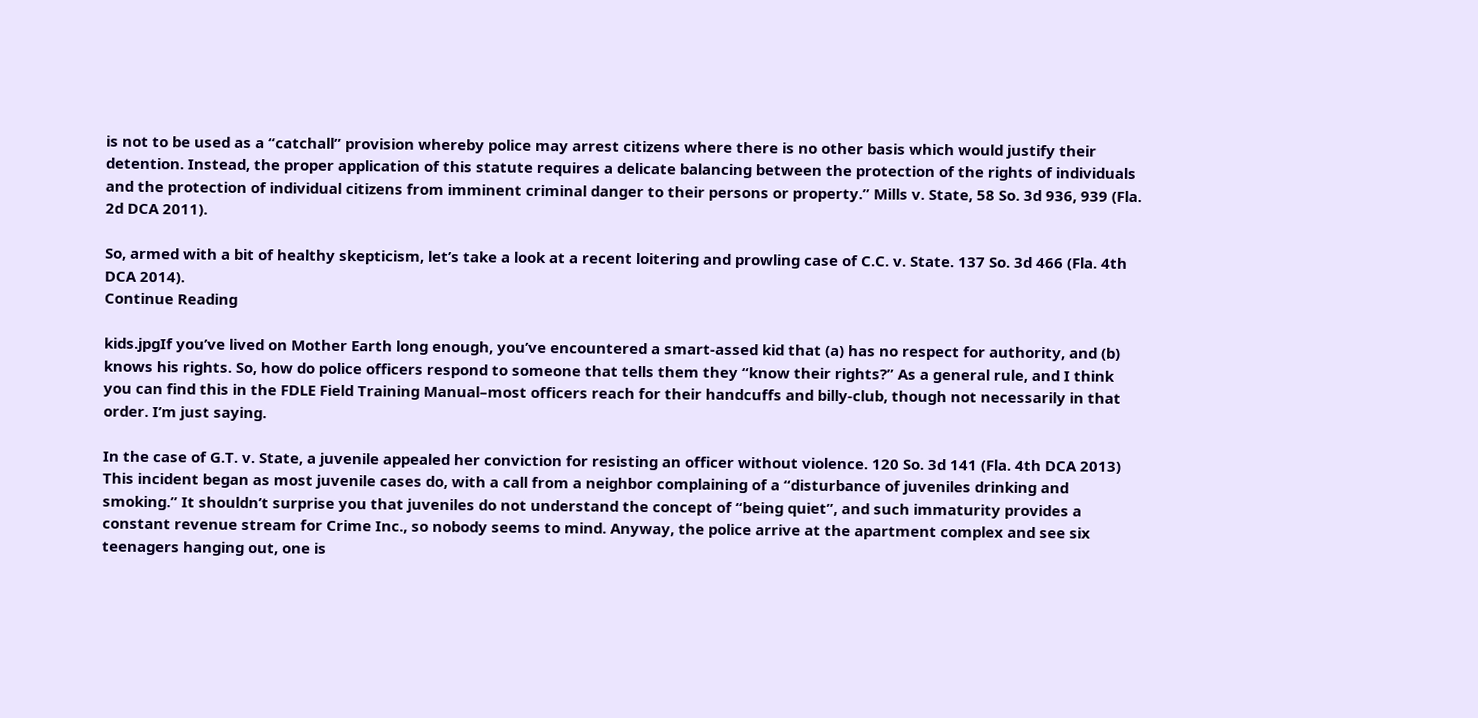is not to be used as a “catchall” provision whereby police may arrest citizens where there is no other basis which would justify their detention. Instead, the proper application of this statute requires a delicate balancing between the protection of the rights of individuals and the protection of individual citizens from imminent criminal danger to their persons or property.” Mills v. State, 58 So. 3d 936, 939 (Fla. 2d DCA 2011).

So, armed with a bit of healthy skepticism, let’s take a look at a recent loitering and prowling case of C.C. v. State. 137 So. 3d 466 (Fla. 4th DCA 2014).
Continue Reading

kids.jpgIf you’ve lived on Mother Earth long enough, you’ve encountered a smart-assed kid that (a) has no respect for authority, and (b) knows his rights. So, how do police officers respond to someone that tells them they “know their rights?” As a general rule, and I think you can find this in the FDLE Field Training Manual–most officers reach for their handcuffs and billy-club, though not necessarily in that order. I’m just saying.

In the case of G.T. v. State, a juvenile appealed her conviction for resisting an officer without violence. 120 So. 3d 141 (Fla. 4th DCA 2013) This incident began as most juvenile cases do, with a call from a neighbor complaining of a “disturbance of juveniles drinking and smoking.” It shouldn’t surprise you that juveniles do not understand the concept of “being quiet”, and such immaturity provides a constant revenue stream for Crime Inc., so nobody seems to mind. Anyway, the police arrive at the apartment complex and see six teenagers hanging out, one is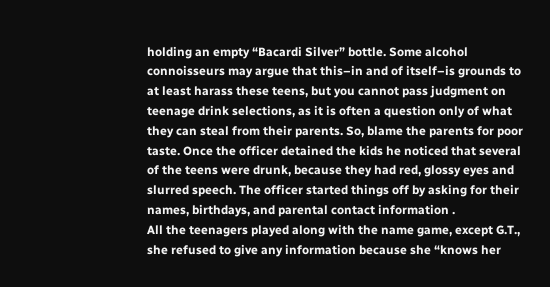holding an empty “Bacardi Silver” bottle. Some alcohol connoisseurs may argue that this–in and of itself–is grounds to at least harass these teens, but you cannot pass judgment on teenage drink selections, as it is often a question only of what they can steal from their parents. So, blame the parents for poor taste. Once the officer detained the kids he noticed that several of the teens were drunk, because they had red, glossy eyes and slurred speech. The officer started things off by asking for their names, birthdays, and parental contact information .
All the teenagers played along with the name game, except G.T., she refused to give any information because she “knows her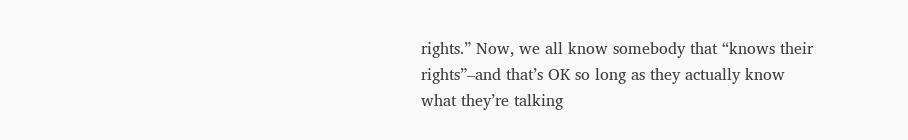rights.” Now, we all know somebody that “knows their rights”–and that’s OK so long as they actually know what they’re talking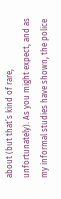about (but that’s kind of rare, unfortunately). As you might expect, and as my informal studies have shown, the police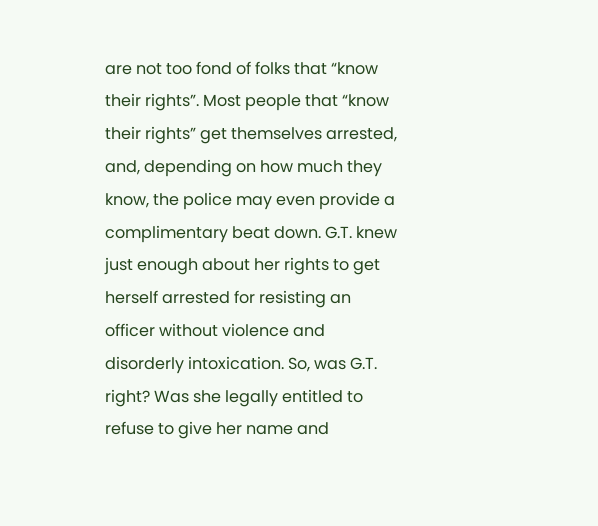are not too fond of folks that “know their rights”. Most people that “know their rights” get themselves arrested, and, depending on how much they know, the police may even provide a complimentary beat down. G.T. knew just enough about her rights to get herself arrested for resisting an officer without violence and disorderly intoxication. So, was G.T. right? Was she legally entitled to refuse to give her name and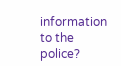information to the police?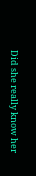Did she really know her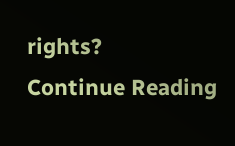rights?
Continue Reading